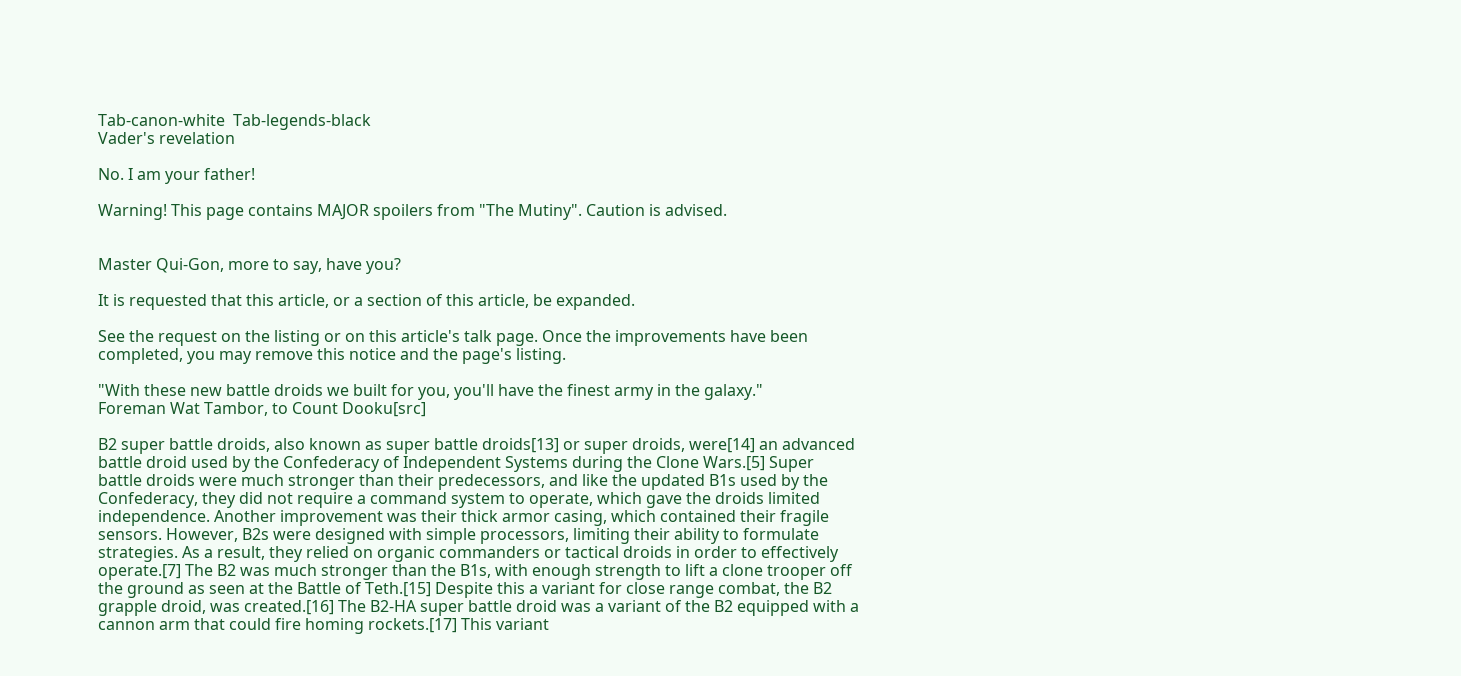Tab-canon-white  Tab-legends-black
Vader's revelation

No. I am your father!

Warning! This page contains MAJOR spoilers from "The Mutiny". Caution is advised.


Master Qui-Gon, more to say, have you?

It is requested that this article, or a section of this article, be expanded.

See the request on the listing or on this article's talk page. Once the improvements have been completed, you may remove this notice and the page's listing.

"With these new battle droids we built for you, you'll have the finest army in the galaxy."
Foreman Wat Tambor, to Count Dooku[src]

B2 super battle droids, also known as super battle droids[13] or super droids, were[14] an advanced battle droid used by the Confederacy of Independent Systems during the Clone Wars.[5] Super battle droids were much stronger than their predecessors, and like the updated B1s used by the Confederacy, they did not require a command system to operate, which gave the droids limited independence. Another improvement was their thick armor casing, which contained their fragile sensors. However, B2s were designed with simple processors, limiting their ability to formulate strategies. As a result, they relied on organic commanders or tactical droids in order to effectively operate.[7] The B2 was much stronger than the B1s, with enough strength to lift a clone trooper off the ground as seen at the Battle of Teth.[15] Despite this a variant for close range combat, the B2 grapple droid, was created.[16] The B2-HA super battle droid was a variant of the B2 equipped with a cannon arm that could fire homing rockets.[17] This variant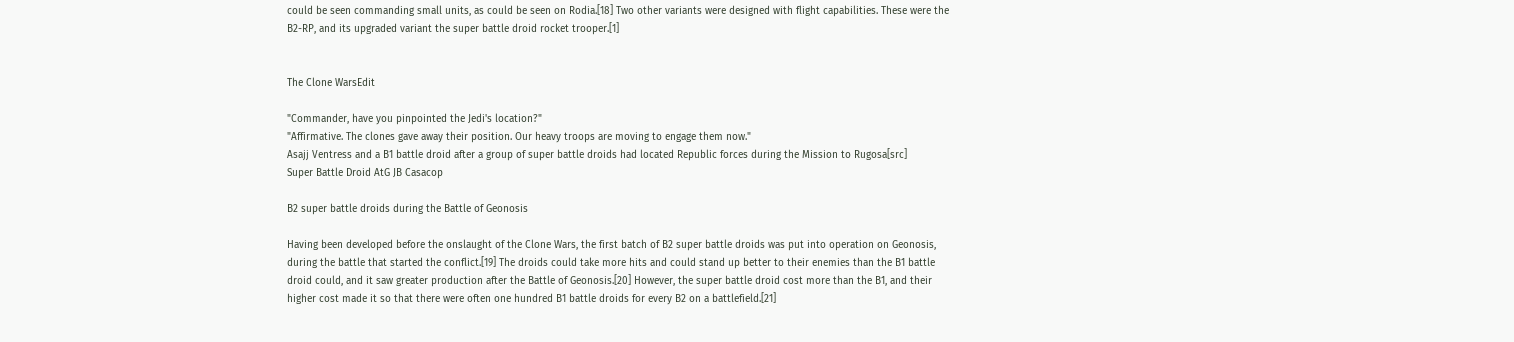could be seen commanding small units, as could be seen on Rodia.[18] Two other variants were designed with flight capabilities. These were the B2-RP, and its upgraded variant the super battle droid rocket trooper.[1]


The Clone WarsEdit

"Commander, have you pinpointed the Jedi's location?"
"Affirmative. The clones gave away their position. Our heavy troops are moving to engage them now."
Asajj Ventress and a B1 battle droid after a group of super battle droids had located Republic forces during the Mission to Rugosa[src]
Super Battle Droid AtG JB Casacop

B2 super battle droids during the Battle of Geonosis

Having been developed before the onslaught of the Clone Wars, the first batch of B2 super battle droids was put into operation on Geonosis, during the battle that started the conflict.[19] The droids could take more hits and could stand up better to their enemies than the B1 battle droid could, and it saw greater production after the Battle of Geonosis.[20] However, the super battle droid cost more than the B1, and their higher cost made it so that there were often one hundred B1 battle droids for every B2 on a battlefield.[21]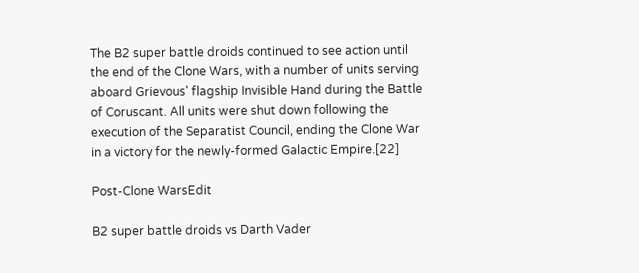The B2 super battle droids continued to see action until the end of the Clone Wars, with a number of units serving aboard Grievous' flagship Invisible Hand during the Battle of Coruscant. All units were shut down following the execution of the Separatist Council, ending the Clone War in a victory for the newly-formed Galactic Empire.[22]

Post-Clone WarsEdit

B2 super battle droids vs Darth Vader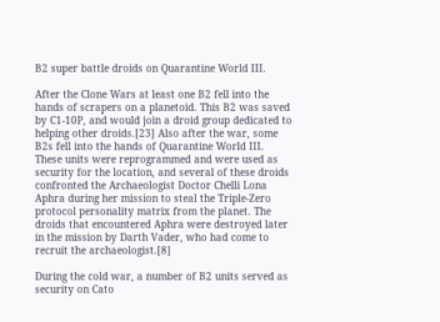B2 super battle droids on Quarantine World III.

After the Clone Wars at least one B2 fell into the hands of scrapers on a planetoid. This B2 was saved by C1-10P, and would join a droid group dedicated to helping other droids.[23] Also after the war, some B2s fell into the hands of Quarantine World III. These units were reprogrammed and were used as security for the location, and several of these droids confronted the Archaeologist Doctor Chelli Lona Aphra during her mission to steal the Triple-Zero protocol personality matrix from the planet. The droids that encountered Aphra were destroyed later in the mission by Darth Vader, who had come to recruit the archaeologist.[8]

During the cold war, a number of B2 units served as security on Cato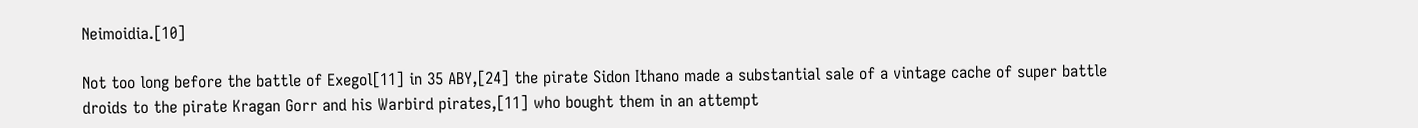Neimoidia.[10]

Not too long before the battle of Exegol[11] in 35 ABY,[24] the pirate Sidon Ithano made a substantial sale of a vintage cache of super battle droids to the pirate Kragan Gorr and his Warbird pirates,[11] who bought them in an attempt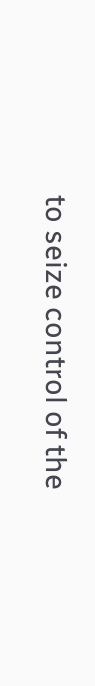to seize control of the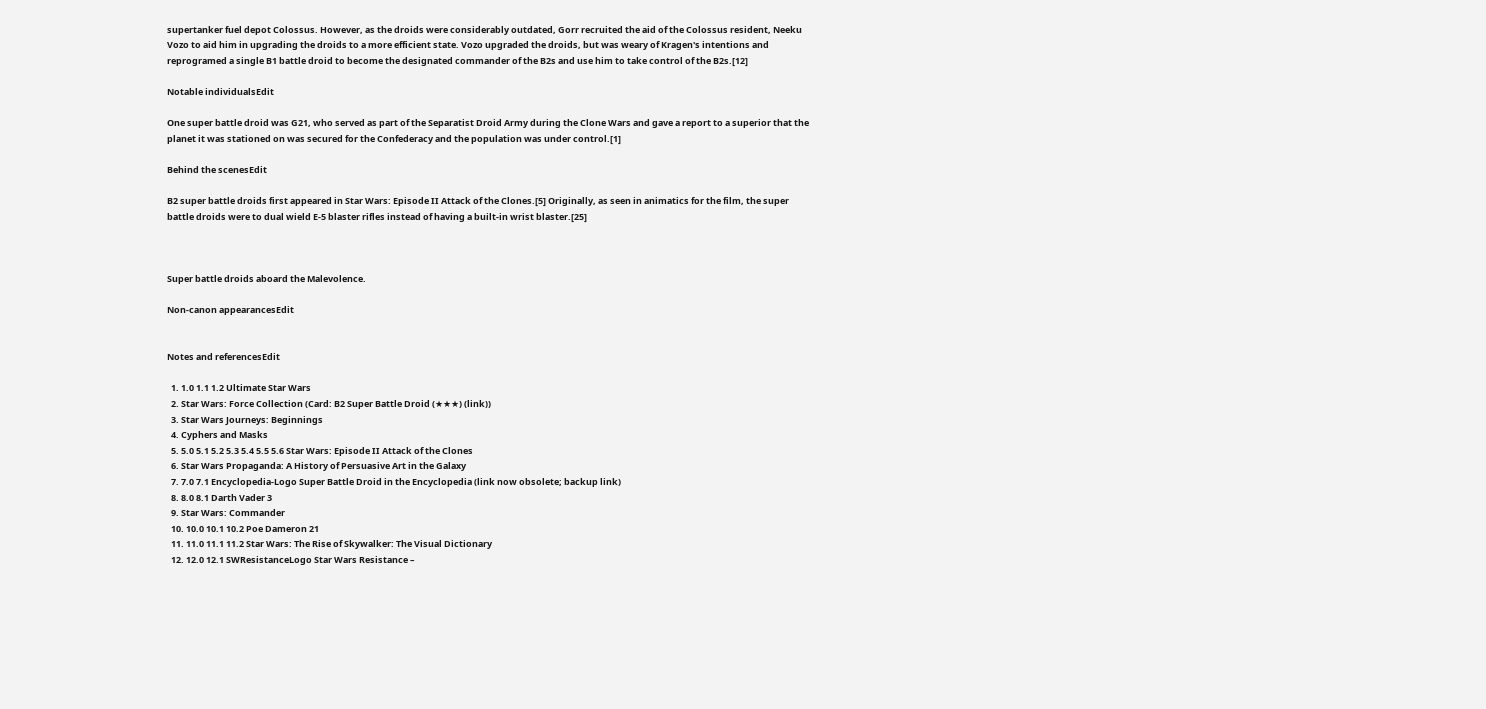supertanker fuel depot Colossus. However, as the droids were considerably outdated, Gorr recruited the aid of the Colossus resident, Neeku Vozo to aid him in upgrading the droids to a more efficient state. Vozo upgraded the droids, but was weary of Kragen's intentions and reprogramed a single B1 battle droid to become the designated commander of the B2s and use him to take control of the B2s.[12]

Notable individualsEdit

One super battle droid was G21, who served as part of the Separatist Droid Army during the Clone Wars and gave a report to a superior that the planet it was stationed on was secured for the Confederacy and the population was under control.[1]

Behind the scenesEdit

B2 super battle droids first appeared in Star Wars: Episode II Attack of the Clones.[5] Originally, as seen in animatics for the film, the super battle droids were to dual wield E-5 blaster rifles instead of having a built-in wrist blaster.[25]



Super battle droids aboard the Malevolence.

Non-canon appearancesEdit


Notes and referencesEdit

  1. 1.0 1.1 1.2 Ultimate Star Wars
  2. Star Wars: Force Collection (Card: B2 Super Battle Droid (★★★) (link))
  3. Star Wars Journeys: Beginnings
  4. Cyphers and Masks
  5. 5.0 5.1 5.2 5.3 5.4 5.5 5.6 Star Wars: Episode II Attack of the Clones
  6. Star Wars Propaganda: A History of Persuasive Art in the Galaxy
  7. 7.0 7.1 Encyclopedia-Logo Super Battle Droid in the Encyclopedia (link now obsolete; backup link)
  8. 8.0 8.1 Darth Vader 3
  9. Star Wars: Commander
  10. 10.0 10.1 10.2 Poe Dameron 21
  11. 11.0 11.1 11.2 Star Wars: The Rise of Skywalker: The Visual Dictionary
  12. 12.0 12.1 SWResistanceLogo Star Wars Resistance –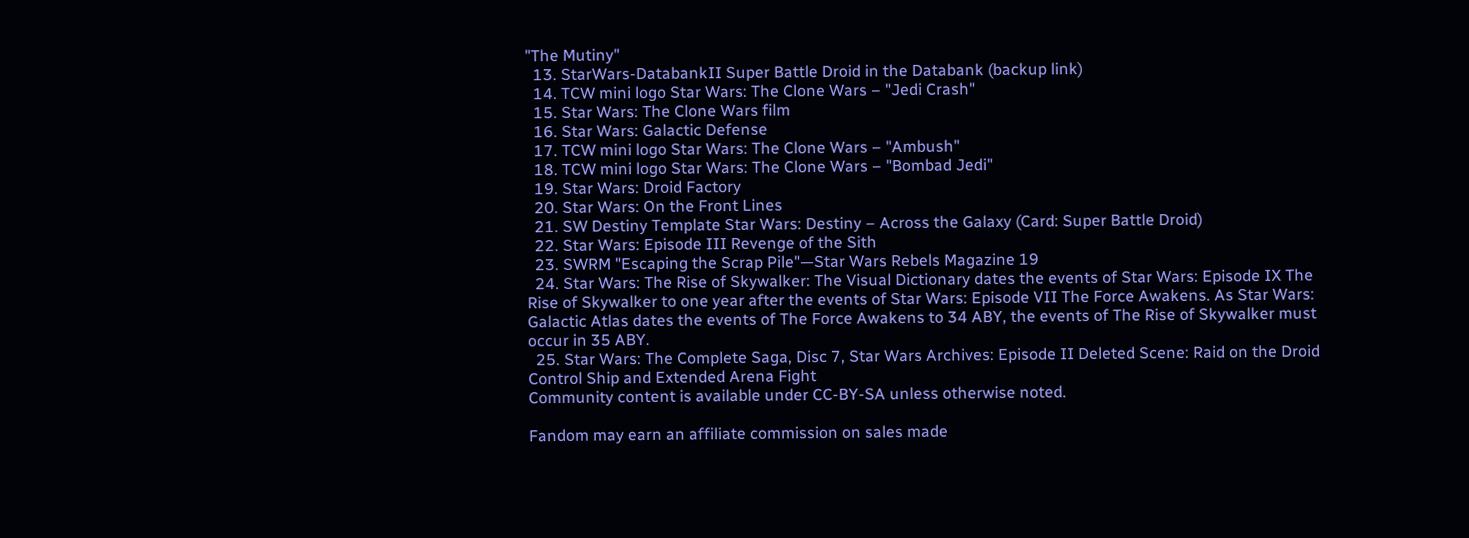"The Mutiny"
  13. StarWars-DatabankII Super Battle Droid in the Databank (backup link)
  14. TCW mini logo Star Wars: The Clone Wars – "Jedi Crash"
  15. Star Wars: The Clone Wars film
  16. Star Wars: Galactic Defense
  17. TCW mini logo Star Wars: The Clone Wars – "Ambush"
  18. TCW mini logo Star Wars: The Clone Wars – "Bombad Jedi"
  19. Star Wars: Droid Factory
  20. Star Wars: On the Front Lines
  21. SW Destiny Template Star Wars: Destiny – Across the Galaxy (Card: Super Battle Droid)
  22. Star Wars: Episode III Revenge of the Sith
  23. SWRM "Escaping the Scrap Pile"—Star Wars Rebels Magazine 19
  24. Star Wars: The Rise of Skywalker: The Visual Dictionary dates the events of Star Wars: Episode IX The Rise of Skywalker to one year after the events of Star Wars: Episode VII The Force Awakens. As Star Wars: Galactic Atlas dates the events of The Force Awakens to 34 ABY, the events of The Rise of Skywalker must occur in 35 ABY.
  25. Star Wars: The Complete Saga, Disc 7, Star Wars Archives: Episode II Deleted Scene: Raid on the Droid Control Ship and Extended Arena Fight
Community content is available under CC-BY-SA unless otherwise noted.

Fandom may earn an affiliate commission on sales made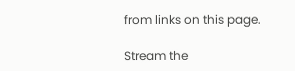from links on this page.

Stream the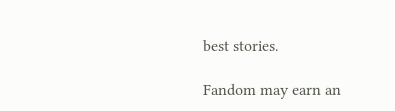best stories.

Fandom may earn an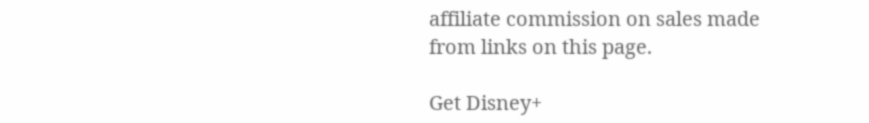affiliate commission on sales made from links on this page.

Get Disney+